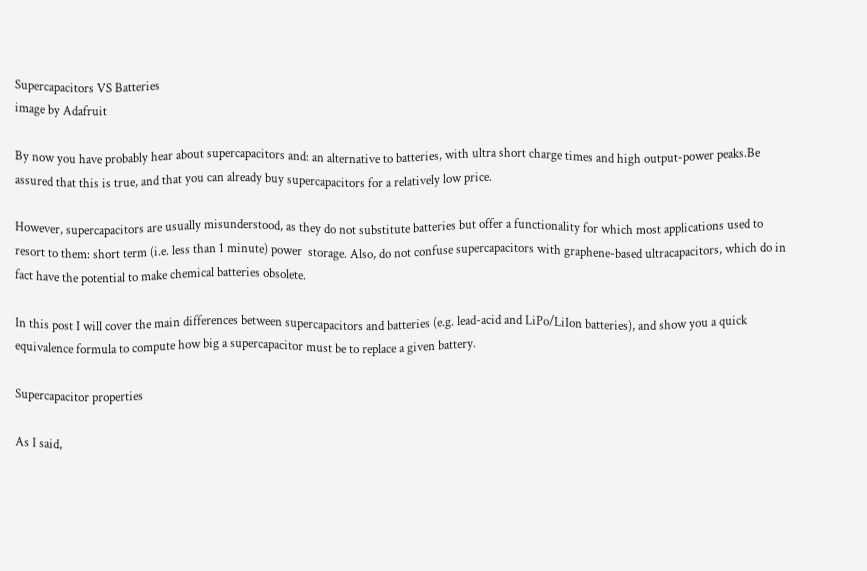Supercapacitors VS Batteries
image by Adafruit

By now you have probably hear about supercapacitors and: an alternative to batteries, with ultra short charge times and high output-power peaks.Be assured that this is true, and that you can already buy supercapacitors for a relatively low price.

However, supercapacitors are usually misunderstood, as they do not substitute batteries but offer a functionality for which most applications used to resort to them: short term (i.e. less than 1 minute) power  storage. Also, do not confuse supercapacitors with graphene-based ultracapacitors, which do in fact have the potential to make chemical batteries obsolete.

In this post I will cover the main differences between supercapacitors and batteries (e.g. lead-acid and LiPo/LiIon batteries), and show you a quick equivalence formula to compute how big a supercapacitor must be to replace a given battery.

Supercapacitor properties

As I said,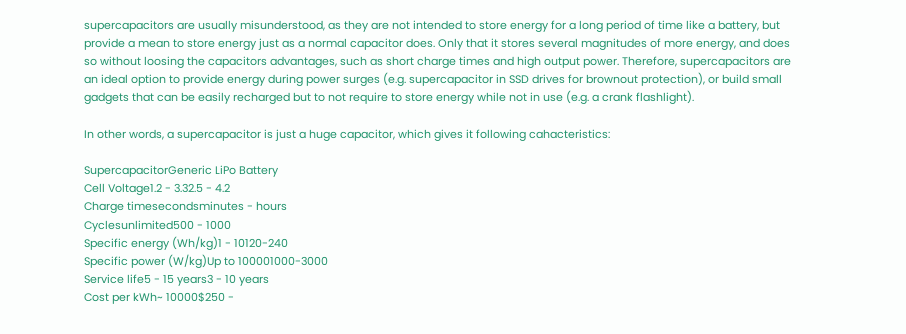supercapacitors are usually misunderstood, as they are not intended to store energy for a long period of time like a battery, but provide a mean to store energy just as a normal capacitor does. Only that it stores several magnitudes of more energy, and does so without loosing the capacitors advantages, such as short charge times and high output power. Therefore, supercapacitors are an ideal option to provide energy during power surges (e.g. supercapacitor in SSD drives for brownout protection), or build small gadgets that can be easily recharged but to not require to store energy while not in use (e.g. a crank flashlight).

In other words, a supercapacitor is just a huge capacitor, which gives it following cahacteristics:

SupercapacitorGeneric LiPo Battery
Cell Voltage1.2 - 3.32.5 - 4.2
Charge timesecondsminutes - hours
Cyclesunlimited500 - 1000
Specific energy (Wh/kg)1 - 10120-240
Specific power (W/kg)Up to 100001000-3000
Service life5 - 15 years3 - 10 years
Cost per kWh~ 10000$250 -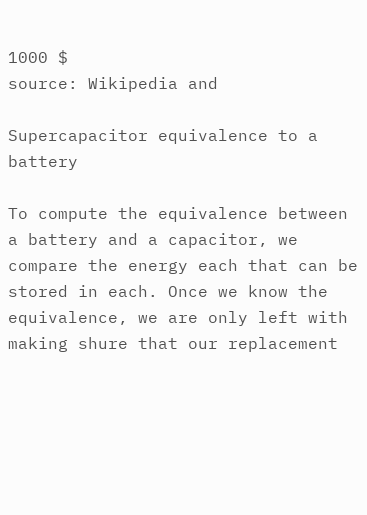1000 $
source: Wikipedia and

Supercapacitor equivalence to a battery

To compute the equivalence between a battery and a capacitor, we compare the energy each that can be stored in each. Once we know the equivalence, we are only left with making shure that our replacement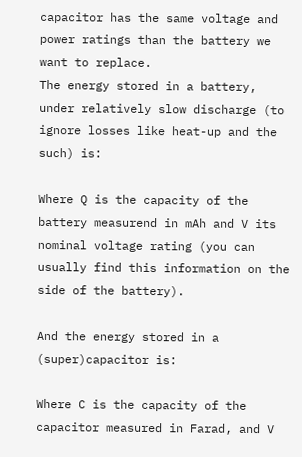capacitor has the same voltage and power ratings than the battery we want to replace.
The energy stored in a battery, under relatively slow discharge (to ignore losses like heat-up and the such) is:

Where Q is the capacity of the battery measurend in mAh and V its nominal voltage rating (you can usually find this information on the side of the battery).

And the energy stored in a (super)capacitor is:

Where C is the capacity of the capacitor measured in Farad, and V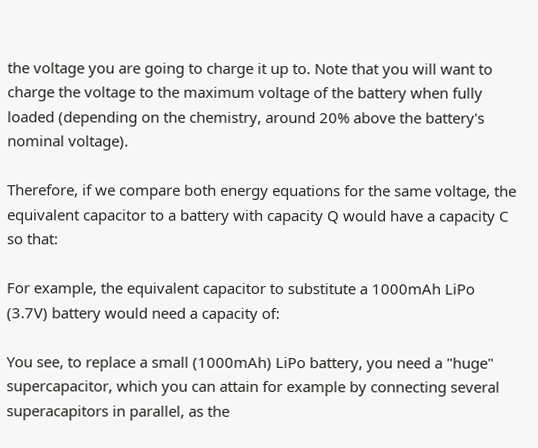the voltage you are going to charge it up to. Note that you will want to charge the voltage to the maximum voltage of the battery when fully loaded (depending on the chemistry, around 20% above the battery's nominal voltage).

Therefore, if we compare both energy equations for the same voltage, the equivalent capacitor to a battery with capacity Q would have a capacity C so that:

For example, the equivalent capacitor to substitute a 1000mAh LiPo (3.7V) battery would need a capacity of:

You see, to replace a small (1000mAh) LiPo battery, you need a "huge" supercapacitor, which you can attain for example by connecting several superacapitors in parallel, as the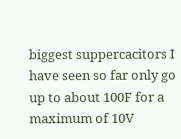biggest suppercacitors I have seen so far only go up to about 100F for a maximum of 10V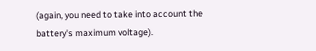(again, you need to take into account the battery's maximum voltage).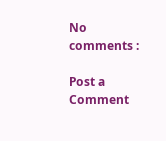No comments :

Post a Comment